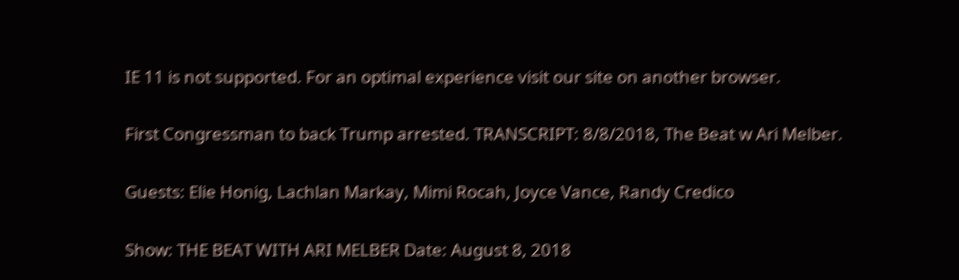IE 11 is not supported. For an optimal experience visit our site on another browser.

First Congressman to back Trump arrested. TRANSCRIPT: 8/8/2018, The Beat w Ari Melber.

Guests: Elie Honig, Lachlan Markay, Mimi Rocah, Joyce Vance, Randy Credico

Show: THE BEAT WITH ARI MELBER Date: August 8, 2018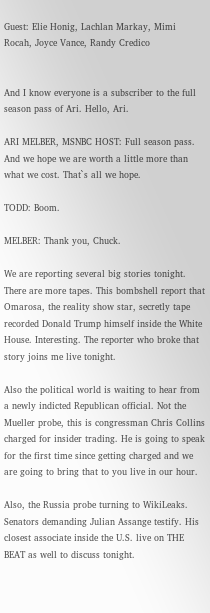Guest: Elie Honig, Lachlan Markay, Mimi Rocah, Joyce Vance, Randy Credico


And I know everyone is a subscriber to the full season pass of Ari. Hello, Ari.

ARI MELBER, MSNBC HOST: Full season pass. And we hope we are worth a little more than what we cost. That`s all we hope.

TODD: Boom.

MELBER: Thank you, Chuck.

We are reporting several big stories tonight. There are more tapes. This bombshell report that Omarosa, the reality show star, secretly tape recorded Donald Trump himself inside the White House. Interesting. The reporter who broke that story joins me live tonight.

Also the political world is waiting to hear from a newly indicted Republican official. Not the Mueller probe, this is congressman Chris Collins charged for insider trading. He is going to speak for the first time since getting charged and we are going to bring that to you live in our hour.

Also, the Russia probe turning to WikiLeaks. Senators demanding Julian Assange testify. His closest associate inside the U.S. live on THE BEAT as well to discuss tonight.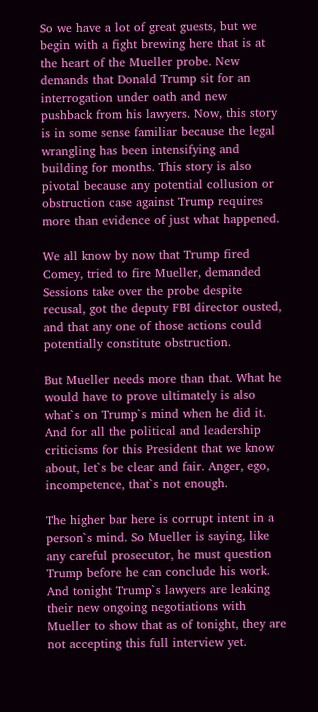So we have a lot of great guests, but we begin with a fight brewing here that is at the heart of the Mueller probe. New demands that Donald Trump sit for an interrogation under oath and new pushback from his lawyers. Now, this story is in some sense familiar because the legal wrangling has been intensifying and building for months. This story is also pivotal because any potential collusion or obstruction case against Trump requires more than evidence of just what happened.

We all know by now that Trump fired Comey, tried to fire Mueller, demanded Sessions take over the probe despite recusal, got the deputy FBI director ousted, and that any one of those actions could potentially constitute obstruction.

But Mueller needs more than that. What he would have to prove ultimately is also what`s on Trump`s mind when he did it. And for all the political and leadership criticisms for this President that we know about, let`s be clear and fair. Anger, ego, incompetence, that`s not enough.

The higher bar here is corrupt intent in a person`s mind. So Mueller is saying, like any careful prosecutor, he must question Trump before he can conclude his work. And tonight Trump`s lawyers are leaking their new ongoing negotiations with Mueller to show that as of tonight, they are not accepting this full interview yet.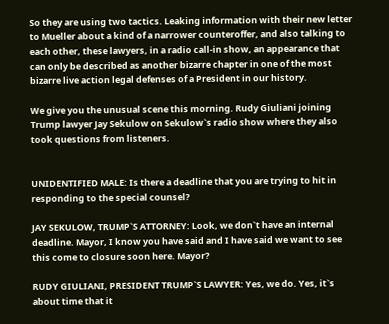So they are using two tactics. Leaking information with their new letter to Mueller about a kind of a narrower counteroffer, and also talking to each other, these lawyers, in a radio call-in show, an appearance that can only be described as another bizarre chapter in one of the most bizarre live action legal defenses of a President in our history.

We give you the unusual scene this morning. Rudy Giuliani joining Trump lawyer Jay Sekulow on Sekulow`s radio show where they also took questions from listeners.


UNIDENTIFIED MALE: Is there a deadline that you are trying to hit in responding to the special counsel?

JAY SEKULOW, TRUMP`S ATTORNEY: Look, we don`t have an internal deadline. Mayor, I know you have said and I have said we want to see this come to closure soon here. Mayor?

RUDY GIULIANI, PRESIDENT TRUMP`S LAWYER: Yes, we do. Yes, it`s about time that it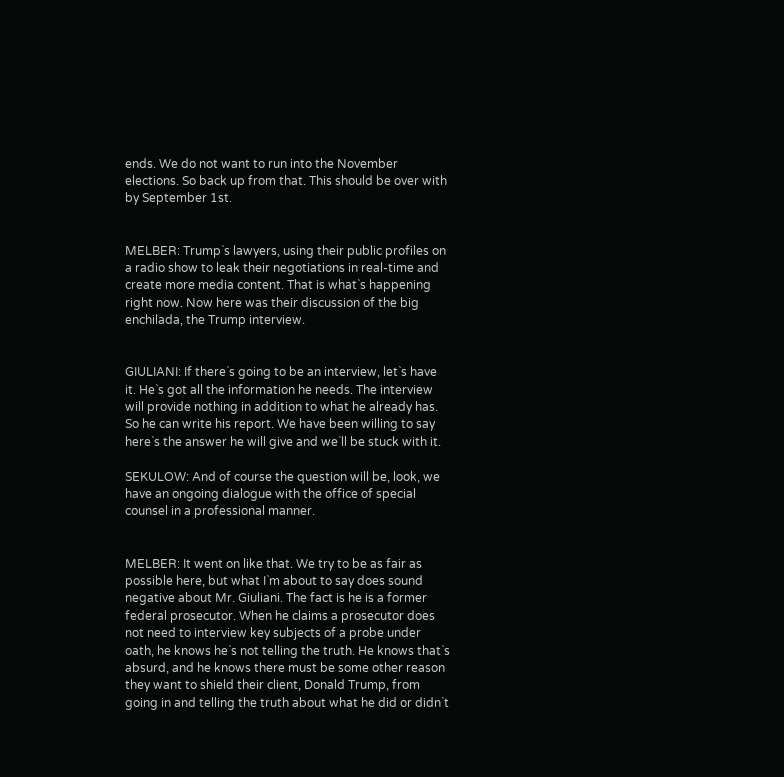ends. We do not want to run into the November elections. So back up from that. This should be over with by September 1st.


MELBER: Trump`s lawyers, using their public profiles on a radio show to leak their negotiations in real-time and create more media content. That is what`s happening right now. Now here was their discussion of the big enchilada, the Trump interview.


GIULIANI: If there`s going to be an interview, let`s have it. He`s got all the information he needs. The interview will provide nothing in addition to what he already has. So he can write his report. We have been willing to say here`s the answer he will give and we`ll be stuck with it.

SEKULOW: And of course the question will be, look, we have an ongoing dialogue with the office of special counsel in a professional manner.


MELBER: It went on like that. We try to be as fair as possible here, but what I`m about to say does sound negative about Mr. Giuliani. The fact is he is a former federal prosecutor. When he claims a prosecutor does not need to interview key subjects of a probe under oath, he knows he`s not telling the truth. He knows that`s absurd, and he knows there must be some other reason they want to shield their client, Donald Trump, from going in and telling the truth about what he did or didn`t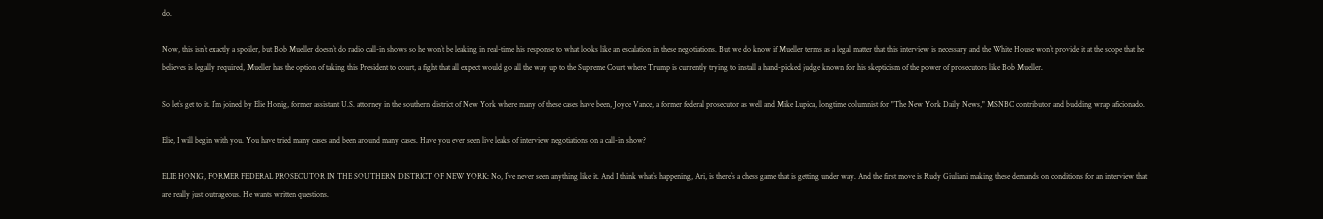do.

Now, this isn`t exactly a spoiler, but Bob Mueller doesn`t do radio call-in shows so he won`t be leaking in real-time his response to what looks like an escalation in these negotiations. But we do know if Mueller terms as a legal matter that this interview is necessary and the White House won`t provide it at the scope that he believes is legally required, Mueller has the option of taking this President to court, a fight that all expect would go all the way up to the Supreme Court where Trump is currently trying to install a hand-picked judge known for his skepticism of the power of prosecutors like Bob Mueller.

So let`s get to it. I`m joined by Elie Honig, former assistant U.S. attorney in the southern district of New York where many of these cases have been, Joyce Vance, a former federal prosecutor as well and Mike Lupica, longtime columnist for "The New York Daily News," MSNBC contributor and budding wrap aficionado.

Elie, I will begin with you. You have tried many cases and been around many cases. Have you ever seen live leaks of interview negotiations on a call-in show?

ELIE HONIG, FORMER FEDERAL PROSECUTOR IN THE SOUTHERN DISTRICT OF NEW YORK: No, I`ve never seen anything like it. And I think what`s happening, Ari, is there`s a chess game that is getting under way. And the first move is Rudy Giuliani making these demands on conditions for an interview that are really just outrageous. He wants written questions.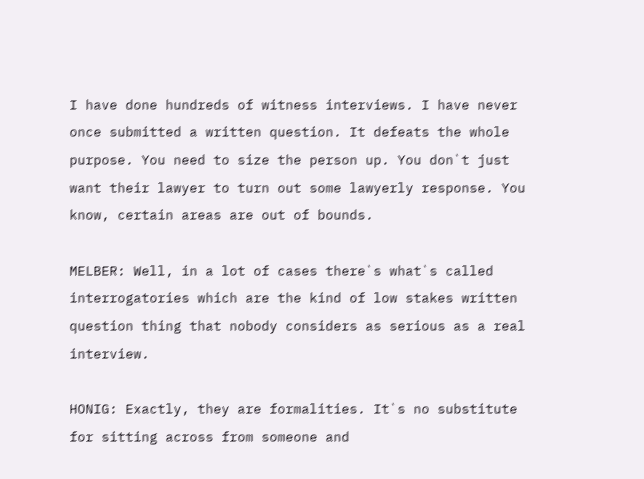I have done hundreds of witness interviews. I have never once submitted a written question. It defeats the whole purpose. You need to size the person up. You don`t just want their lawyer to turn out some lawyerly response. You know, certain areas are out of bounds.

MELBER: Well, in a lot of cases there`s what`s called interrogatories which are the kind of low stakes written question thing that nobody considers as serious as a real interview.

HONIG: Exactly, they are formalities. It`s no substitute for sitting across from someone and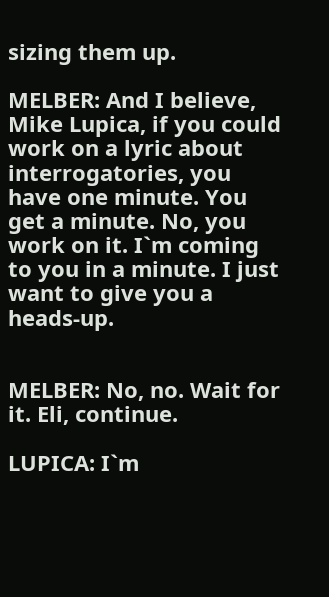sizing them up.

MELBER: And I believe, Mike Lupica, if you could work on a lyric about interrogatories, you have one minute. You get a minute. No, you work on it. I`m coming to you in a minute. I just want to give you a heads-up.


MELBER: No, no. Wait for it. Eli, continue.

LUPICA: I`m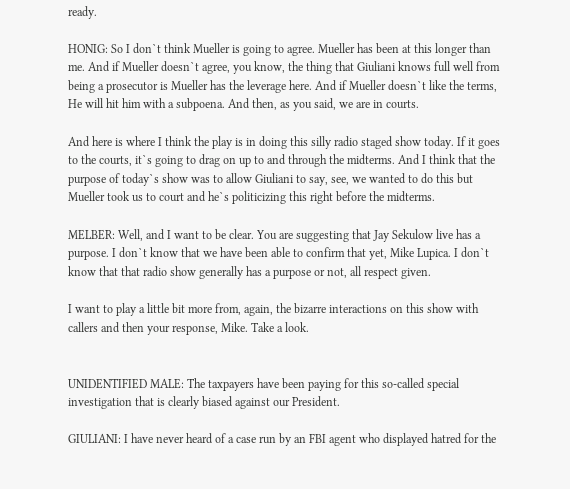ready.

HONIG: So I don`t think Mueller is going to agree. Mueller has been at this longer than me. And if Mueller doesn`t agree, you know, the thing that Giuliani knows full well from being a prosecutor is Mueller has the leverage here. And if Mueller doesn`t like the terms, He will hit him with a subpoena. And then, as you said, we are in courts.

And here is where I think the play is in doing this silly radio staged show today. If it goes to the courts, it`s going to drag on up to and through the midterms. And I think that the purpose of today`s show was to allow Giuliani to say, see, we wanted to do this but Mueller took us to court and he`s politicizing this right before the midterms.

MELBER: Well, and I want to be clear. You are suggesting that Jay Sekulow live has a purpose. I don`t know that we have been able to confirm that yet, Mike Lupica. I don`t know that that radio show generally has a purpose or not, all respect given.

I want to play a little bit more from, again, the bizarre interactions on this show with callers and then your response, Mike. Take a look.


UNIDENTIFIED MALE: The taxpayers have been paying for this so-called special investigation that is clearly biased against our President.

GIULIANI: I have never heard of a case run by an FBI agent who displayed hatred for the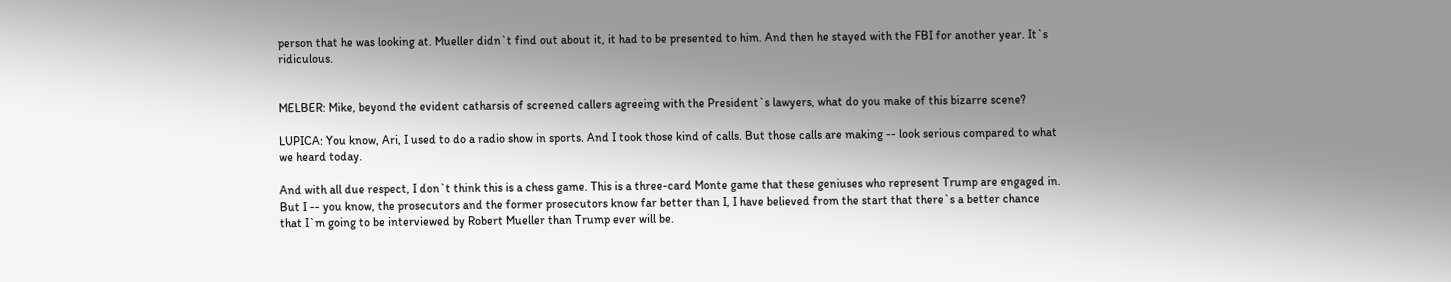person that he was looking at. Mueller didn`t find out about it, it had to be presented to him. And then he stayed with the FBI for another year. It`s ridiculous.


MELBER: Mike, beyond the evident catharsis of screened callers agreeing with the President`s lawyers, what do you make of this bizarre scene?

LUPICA: You know, Ari, I used to do a radio show in sports. And I took those kind of calls. But those calls are making -- look serious compared to what we heard today.

And with all due respect, I don`t think this is a chess game. This is a three-card Monte game that these geniuses who represent Trump are engaged in. But I -- you know, the prosecutors and the former prosecutors know far better than I, I have believed from the start that there`s a better chance that I`m going to be interviewed by Robert Mueller than Trump ever will be.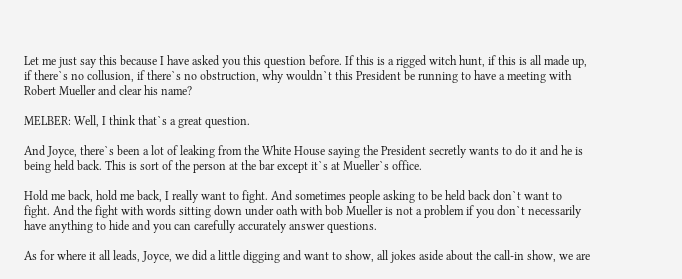Let me just say this because I have asked you this question before. If this is a rigged witch hunt, if this is all made up, if there`s no collusion, if there`s no obstruction, why wouldn`t this President be running to have a meeting with Robert Mueller and clear his name?

MELBER: Well, I think that`s a great question.

And Joyce, there`s been a lot of leaking from the White House saying the President secretly wants to do it and he is being held back. This is sort of the person at the bar except it`s at Mueller`s office.

Hold me back, hold me back, I really want to fight. And sometimes people asking to be held back don`t want to fight. And the fight with words sitting down under oath with bob Mueller is not a problem if you don`t necessarily have anything to hide and you can carefully accurately answer questions.

As for where it all leads, Joyce, we did a little digging and want to show, all jokes aside about the call-in show, we are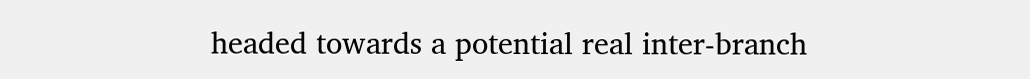headed towards a potential real inter-branch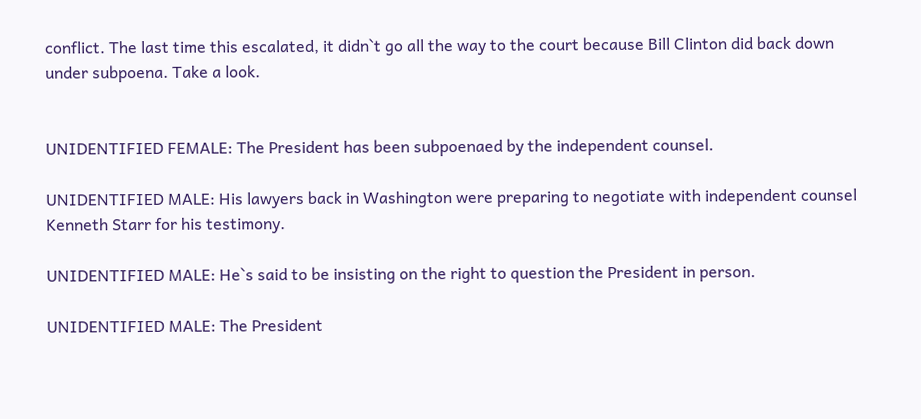conflict. The last time this escalated, it didn`t go all the way to the court because Bill Clinton did back down under subpoena. Take a look.


UNIDENTIFIED FEMALE: The President has been subpoenaed by the independent counsel.

UNIDENTIFIED MALE: His lawyers back in Washington were preparing to negotiate with independent counsel Kenneth Starr for his testimony.

UNIDENTIFIED MALE: He`s said to be insisting on the right to question the President in person.

UNIDENTIFIED MALE: The President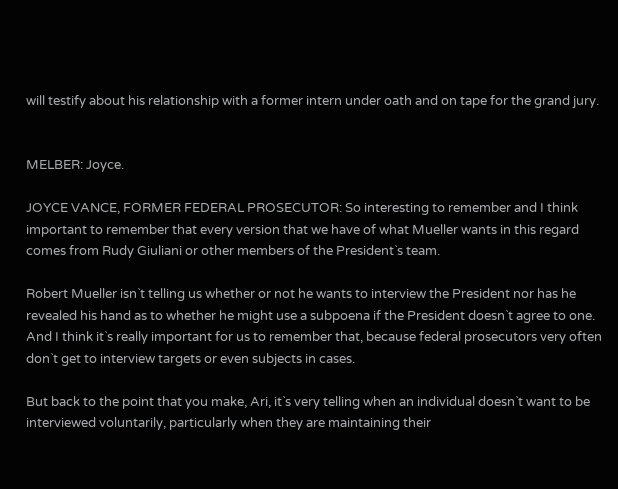will testify about his relationship with a former intern under oath and on tape for the grand jury.


MELBER: Joyce.

JOYCE VANCE, FORMER FEDERAL PROSECUTOR: So interesting to remember and I think important to remember that every version that we have of what Mueller wants in this regard comes from Rudy Giuliani or other members of the President`s team.

Robert Mueller isn`t telling us whether or not he wants to interview the President nor has he revealed his hand as to whether he might use a subpoena if the President doesn`t agree to one. And I think it`s really important for us to remember that, because federal prosecutors very often don`t get to interview targets or even subjects in cases.

But back to the point that you make, Ari, it`s very telling when an individual doesn`t want to be interviewed voluntarily, particularly when they are maintaining their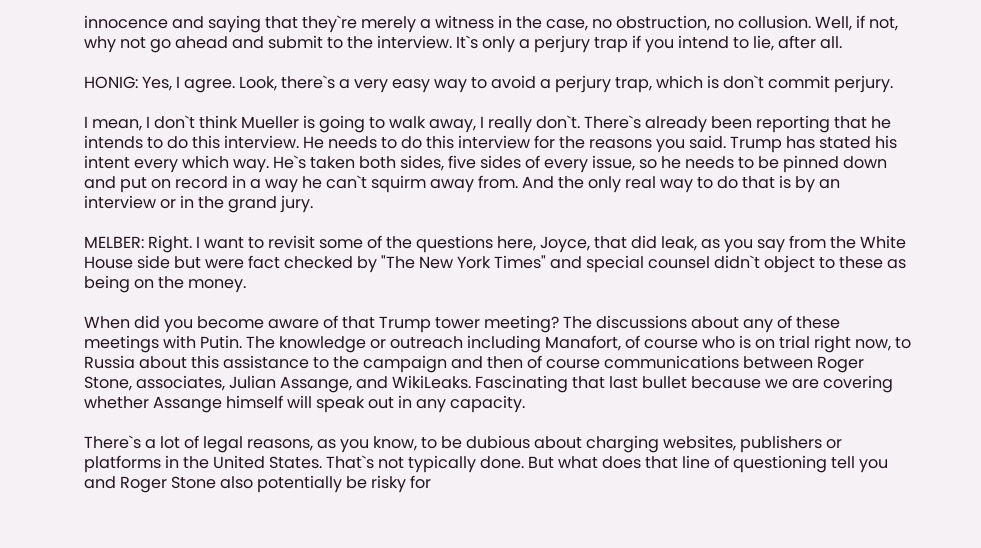innocence and saying that they`re merely a witness in the case, no obstruction, no collusion. Well, if not, why not go ahead and submit to the interview. It`s only a perjury trap if you intend to lie, after all.

HONIG: Yes, I agree. Look, there`s a very easy way to avoid a perjury trap, which is don`t commit perjury.

I mean, I don`t think Mueller is going to walk away, I really don`t. There`s already been reporting that he intends to do this interview. He needs to do this interview for the reasons you said. Trump has stated his intent every which way. He`s taken both sides, five sides of every issue, so he needs to be pinned down and put on record in a way he can`t squirm away from. And the only real way to do that is by an interview or in the grand jury.

MELBER: Right. I want to revisit some of the questions here, Joyce, that did leak, as you say from the White House side but were fact checked by "The New York Times" and special counsel didn`t object to these as being on the money.

When did you become aware of that Trump tower meeting? The discussions about any of these meetings with Putin. The knowledge or outreach including Manafort, of course who is on trial right now, to Russia about this assistance to the campaign and then of course communications between Roger Stone, associates, Julian Assange, and WikiLeaks. Fascinating that last bullet because we are covering whether Assange himself will speak out in any capacity.

There`s a lot of legal reasons, as you know, to be dubious about charging websites, publishers or platforms in the United States. That`s not typically done. But what does that line of questioning tell you and Roger Stone also potentially be risky for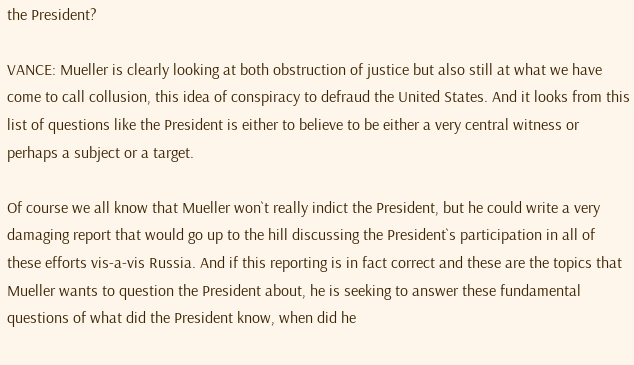the President?

VANCE: Mueller is clearly looking at both obstruction of justice but also still at what we have come to call collusion, this idea of conspiracy to defraud the United States. And it looks from this list of questions like the President is either to believe to be either a very central witness or perhaps a subject or a target.

Of course we all know that Mueller won`t really indict the President, but he could write a very damaging report that would go up to the hill discussing the President`s participation in all of these efforts vis-a-vis Russia. And if this reporting is in fact correct and these are the topics that Mueller wants to question the President about, he is seeking to answer these fundamental questions of what did the President know, when did he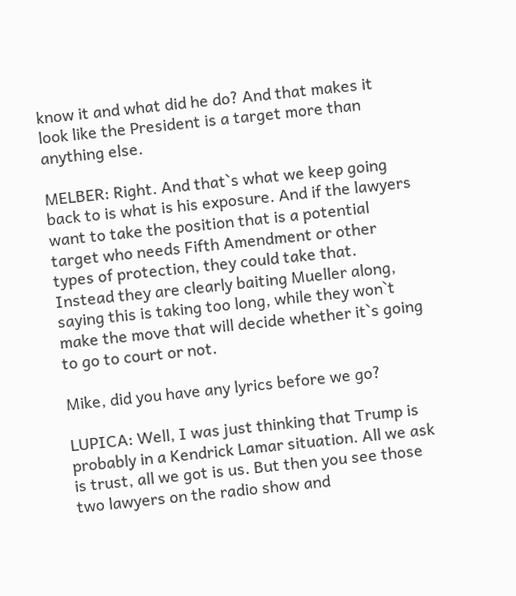know it and what did he do? And that makes it look like the President is a target more than anything else.

MELBER: Right. And that`s what we keep going back to is what is his exposure. And if the lawyers want to take the position that is a potential target who needs Fifth Amendment or other types of protection, they could take that. Instead they are clearly baiting Mueller along, saying this is taking too long, while they won`t make the move that will decide whether it`s going to go to court or not.

Mike, did you have any lyrics before we go?

LUPICA: Well, I was just thinking that Trump is probably in a Kendrick Lamar situation. All we ask is trust, all we got is us. But then you see those two lawyers on the radio show and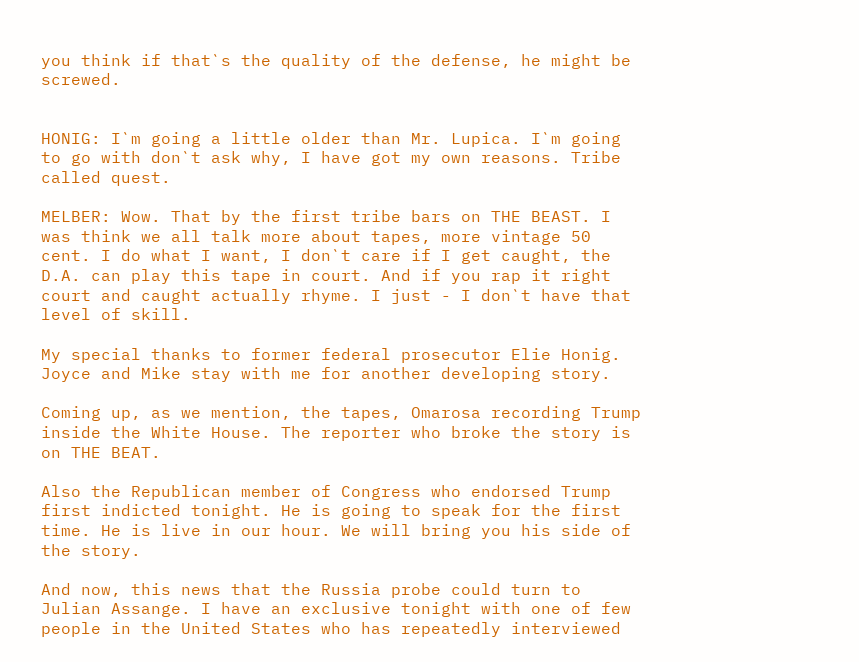you think if that`s the quality of the defense, he might be screwed.


HONIG: I`m going a little older than Mr. Lupica. I`m going to go with don`t ask why, I have got my own reasons. Tribe called quest.

MELBER: Wow. That by the first tribe bars on THE BEAST. I was think we all talk more about tapes, more vintage 50 cent. I do what I want, I don`t care if I get caught, the D.A. can play this tape in court. And if you rap it right court and caught actually rhyme. I just - I don`t have that level of skill.

My special thanks to former federal prosecutor Elie Honig. Joyce and Mike stay with me for another developing story.

Coming up, as we mention, the tapes, Omarosa recording Trump inside the White House. The reporter who broke the story is on THE BEAT.

Also the Republican member of Congress who endorsed Trump first indicted tonight. He is going to speak for the first time. He is live in our hour. We will bring you his side of the story.

And now, this news that the Russia probe could turn to Julian Assange. I have an exclusive tonight with one of few people in the United States who has repeatedly interviewed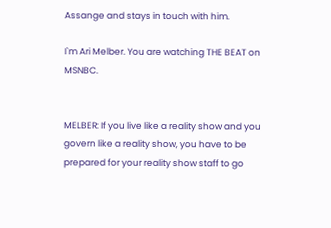Assange and stays in touch with him.

I`m Ari Melber. You are watching THE BEAT on MSNBC.


MELBER: If you live like a reality show and you govern like a reality show, you have to be prepared for your reality show staff to go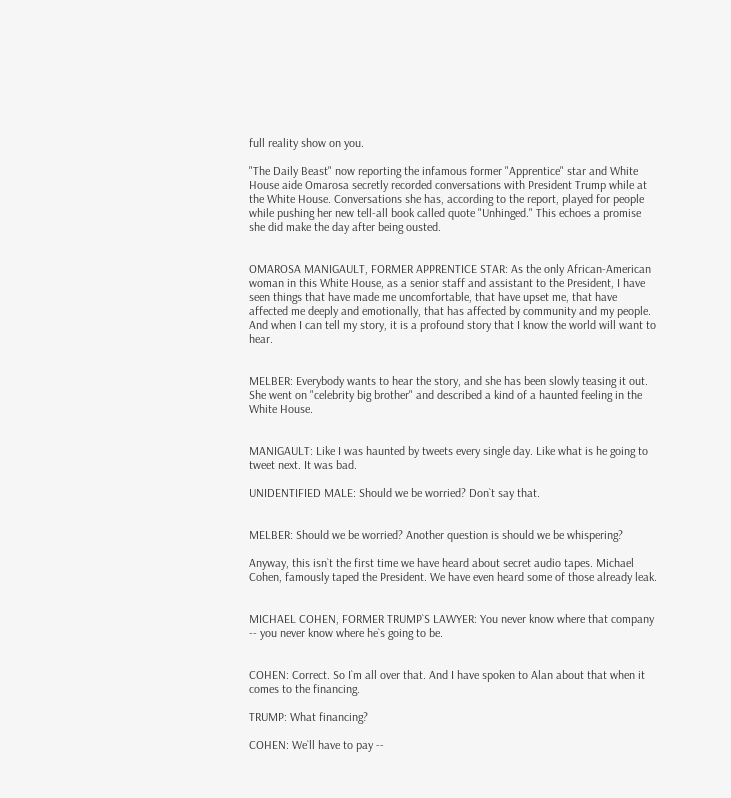full reality show on you.

"The Daily Beast" now reporting the infamous former "Apprentice" star and White House aide Omarosa secretly recorded conversations with President Trump while at the White House. Conversations she has, according to the report, played for people while pushing her new tell-all book called quote "Unhinged." This echoes a promise she did make the day after being ousted.


OMAROSA MANIGAULT, FORMER APPRENTICE STAR: As the only African-American woman in this White House, as a senior staff and assistant to the President, I have seen things that have made me uncomfortable, that have upset me, that have affected me deeply and emotionally, that has affected by community and my people. And when I can tell my story, it is a profound story that I know the world will want to hear.


MELBER: Everybody wants to hear the story, and she has been slowly teasing it out. She went on "celebrity big brother" and described a kind of a haunted feeling in the White House.


MANIGAULT: Like I was haunted by tweets every single day. Like what is he going to tweet next. It was bad.

UNIDENTIFIED MALE: Should we be worried? Don`t say that.


MELBER: Should we be worried? Another question is should we be whispering?

Anyway, this isn`t the first time we have heard about secret audio tapes. Michael Cohen, famously taped the President. We have even heard some of those already leak.


MICHAEL COHEN, FORMER TRUMP`S LAWYER: You never know where that company -- you never know where he`s going to be.


COHEN: Correct. So I`m all over that. And I have spoken to Alan about that when it comes to the financing.

TRUMP: What financing?

COHEN: We`ll have to pay --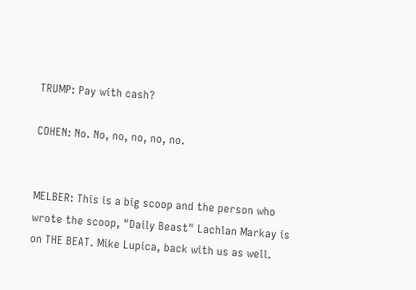TRUMP: Pay with cash?

COHEN: No. No, no, no, no, no.


MELBER: This is a big scoop and the person who wrote the scoop, "Daily Beast" Lachlan Markay is on THE BEAT. Mike Lupica, back with us as well.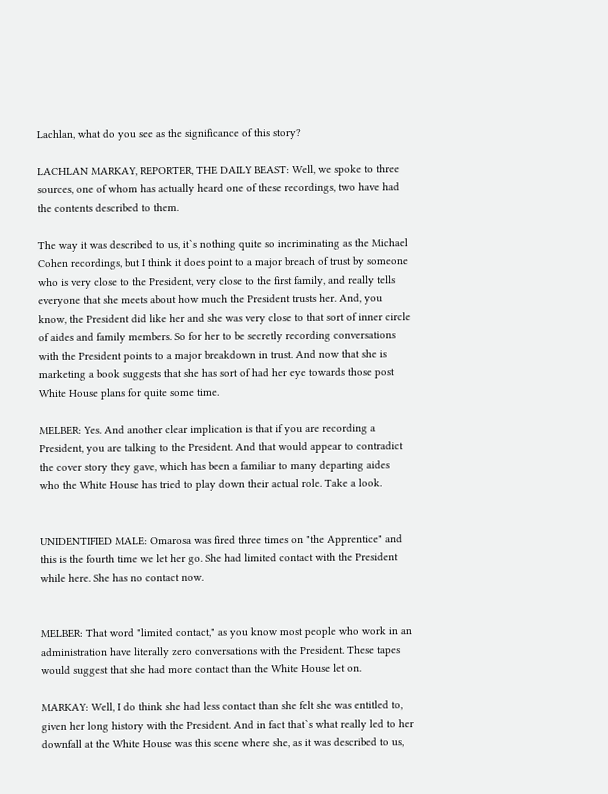Lachlan, what do you see as the significance of this story?

LACHLAN MARKAY, REPORTER, THE DAILY BEAST: Well, we spoke to three sources, one of whom has actually heard one of these recordings, two have had the contents described to them.

The way it was described to us, it`s nothing quite so incriminating as the Michael Cohen recordings, but I think it does point to a major breach of trust by someone who is very close to the President, very close to the first family, and really tells everyone that she meets about how much the President trusts her. And, you know, the President did like her and she was very close to that sort of inner circle of aides and family members. So for her to be secretly recording conversations with the President points to a major breakdown in trust. And now that she is marketing a book suggests that she has sort of had her eye towards those post White House plans for quite some time.

MELBER: Yes. And another clear implication is that if you are recording a President, you are talking to the President. And that would appear to contradict the cover story they gave, which has been a familiar to many departing aides who the White House has tried to play down their actual role. Take a look.


UNIDENTIFIED MALE: Omarosa was fired three times on "the Apprentice" and this is the fourth time we let her go. She had limited contact with the President while here. She has no contact now.


MELBER: That word "limited contact," as you know most people who work in an administration have literally zero conversations with the President. These tapes would suggest that she had more contact than the White House let on.

MARKAY: Well, I do think she had less contact than she felt she was entitled to, given her long history with the President. And in fact that`s what really led to her downfall at the White House was this scene where she, as it was described to us,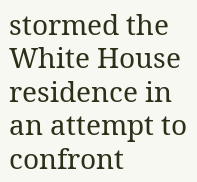stormed the White House residence in an attempt to confront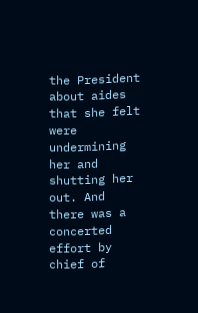the President about aides that she felt were undermining her and shutting her out. And there was a concerted effort by chief of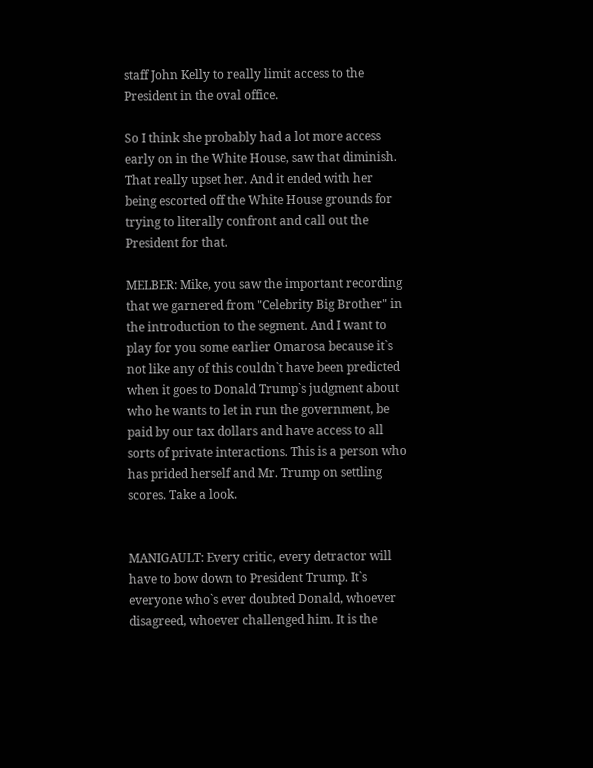staff John Kelly to really limit access to the President in the oval office.

So I think she probably had a lot more access early on in the White House, saw that diminish. That really upset her. And it ended with her being escorted off the White House grounds for trying to literally confront and call out the President for that.

MELBER: Mike, you saw the important recording that we garnered from "Celebrity Big Brother" in the introduction to the segment. And I want to play for you some earlier Omarosa because it`s not like any of this couldn`t have been predicted when it goes to Donald Trump`s judgment about who he wants to let in run the government, be paid by our tax dollars and have access to all sorts of private interactions. This is a person who has prided herself and Mr. Trump on settling scores. Take a look.


MANIGAULT: Every critic, every detractor will have to bow down to President Trump. It`s everyone who`s ever doubted Donald, whoever disagreed, whoever challenged him. It is the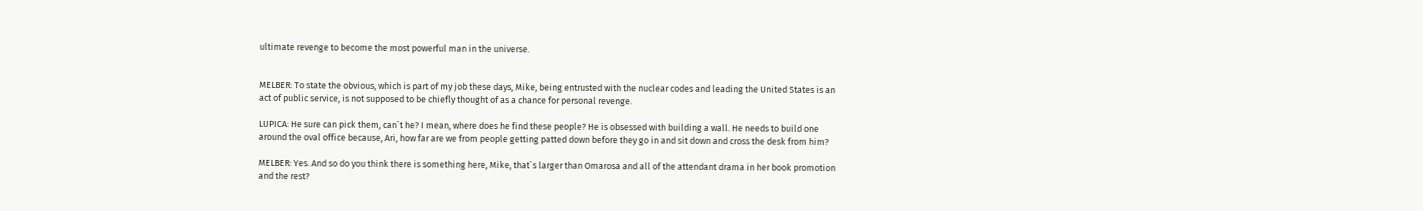ultimate revenge to become the most powerful man in the universe.


MELBER: To state the obvious, which is part of my job these days, Mike, being entrusted with the nuclear codes and leading the United States is an act of public service, is not supposed to be chiefly thought of as a chance for personal revenge.

LUPICA: He sure can pick them, can`t he? I mean, where does he find these people? He is obsessed with building a wall. He needs to build one around the oval office because, Ari, how far are we from people getting patted down before they go in and sit down and cross the desk from him?

MELBER: Yes. And so do you think there is something here, Mike, that`s larger than Omarosa and all of the attendant drama in her book promotion and the rest?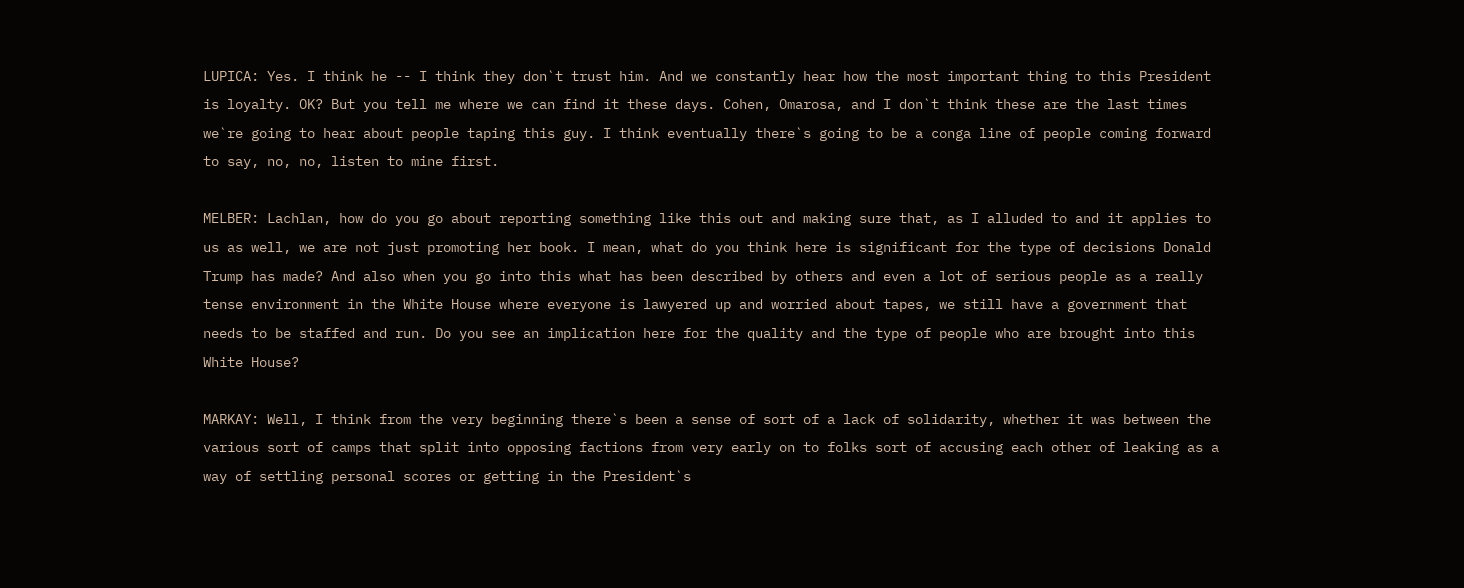LUPICA: Yes. I think he -- I think they don`t trust him. And we constantly hear how the most important thing to this President is loyalty. OK? But you tell me where we can find it these days. Cohen, Omarosa, and I don`t think these are the last times we`re going to hear about people taping this guy. I think eventually there`s going to be a conga line of people coming forward to say, no, no, listen to mine first.

MELBER: Lachlan, how do you go about reporting something like this out and making sure that, as I alluded to and it applies to us as well, we are not just promoting her book. I mean, what do you think here is significant for the type of decisions Donald Trump has made? And also when you go into this what has been described by others and even a lot of serious people as a really tense environment in the White House where everyone is lawyered up and worried about tapes, we still have a government that needs to be staffed and run. Do you see an implication here for the quality and the type of people who are brought into this White House?

MARKAY: Well, I think from the very beginning there`s been a sense of sort of a lack of solidarity, whether it was between the various sort of camps that split into opposing factions from very early on to folks sort of accusing each other of leaking as a way of settling personal scores or getting in the President`s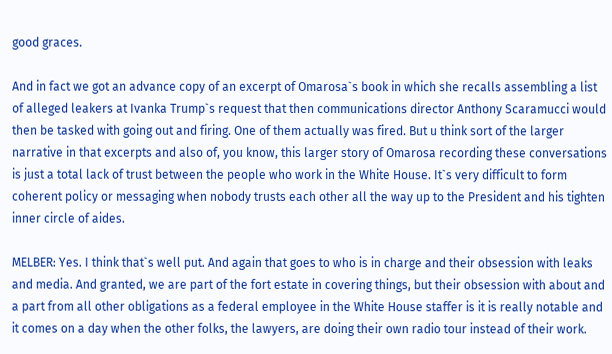good graces.

And in fact we got an advance copy of an excerpt of Omarosa`s book in which she recalls assembling a list of alleged leakers at Ivanka Trump`s request that then communications director Anthony Scaramucci would then be tasked with going out and firing. One of them actually was fired. But u think sort of the larger narrative in that excerpts and also of, you know, this larger story of Omarosa recording these conversations is just a total lack of trust between the people who work in the White House. It`s very difficult to form coherent policy or messaging when nobody trusts each other all the way up to the President and his tighten inner circle of aides.

MELBER: Yes. I think that`s well put. And again that goes to who is in charge and their obsession with leaks and media. And granted, we are part of the fort estate in covering things, but their obsession with about and a part from all other obligations as a federal employee in the White House staffer is it is really notable and it comes on a day when the other folks, the lawyers, are doing their own radio tour instead of their work.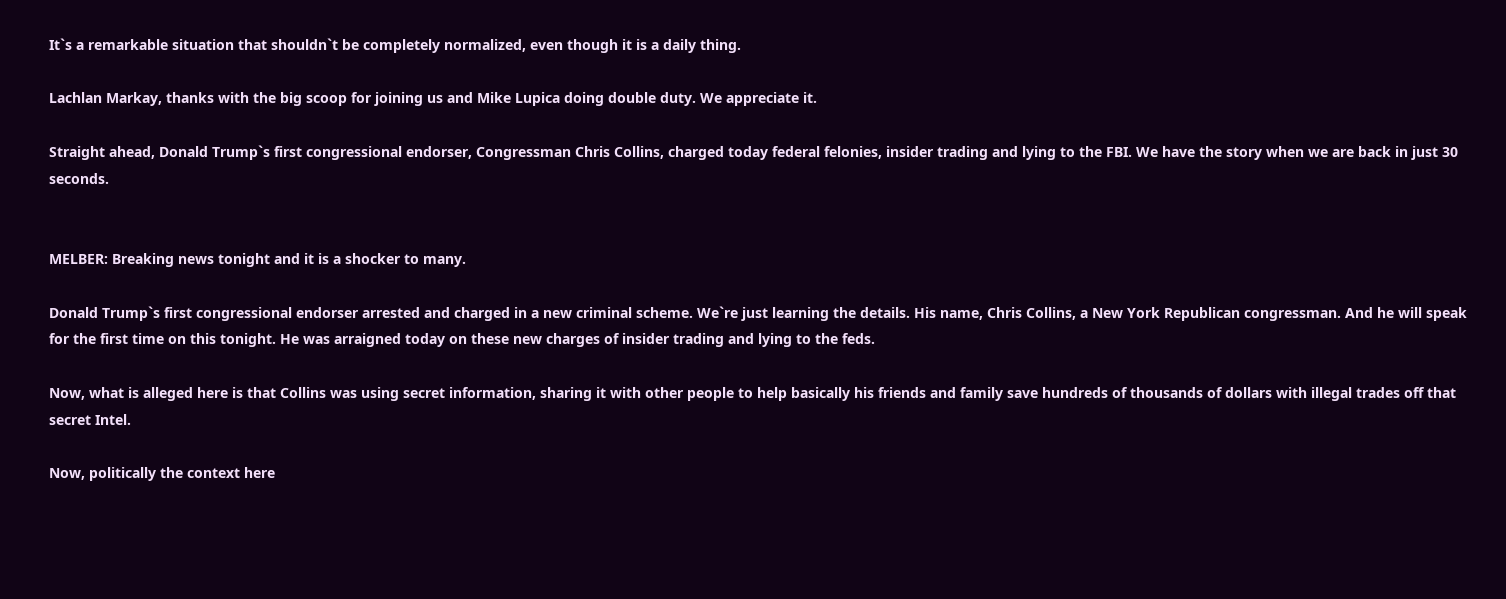It`s a remarkable situation that shouldn`t be completely normalized, even though it is a daily thing.

Lachlan Markay, thanks with the big scoop for joining us and Mike Lupica doing double duty. We appreciate it.

Straight ahead, Donald Trump`s first congressional endorser, Congressman Chris Collins, charged today federal felonies, insider trading and lying to the FBI. We have the story when we are back in just 30 seconds.


MELBER: Breaking news tonight and it is a shocker to many.

Donald Trump`s first congressional endorser arrested and charged in a new criminal scheme. We`re just learning the details. His name, Chris Collins, a New York Republican congressman. And he will speak for the first time on this tonight. He was arraigned today on these new charges of insider trading and lying to the feds.

Now, what is alleged here is that Collins was using secret information, sharing it with other people to help basically his friends and family save hundreds of thousands of dollars with illegal trades off that secret Intel.

Now, politically the context here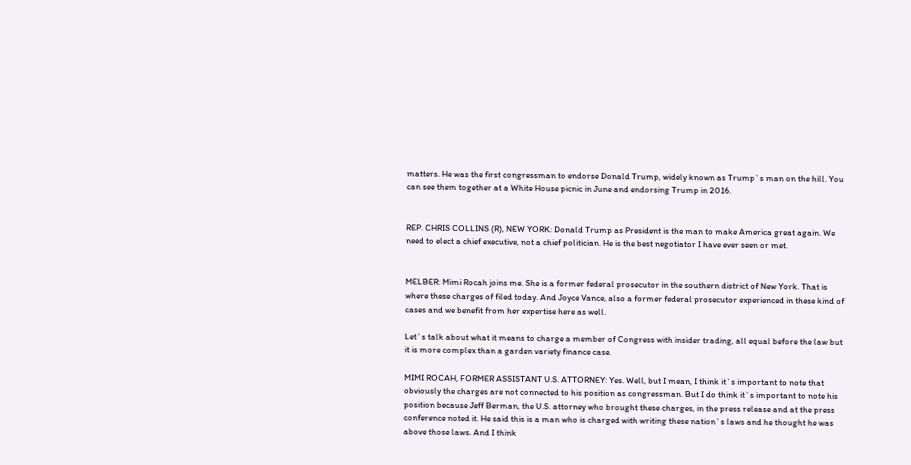matters. He was the first congressman to endorse Donald Trump, widely known as Trump`s man on the hill. You can see them together at a White House picnic in June and endorsing Trump in 2016.


REP. CHRIS COLLINS (R), NEW YORK: Donald Trump as President is the man to make America great again. We need to elect a chief executive, not a chief politician. He is the best negotiator I have ever seen or met.


MELBER: Mimi Rocah joins me. She is a former federal prosecutor in the southern district of New York. That is where these charges of filed today. And Joyce Vance, also a former federal prosecutor experienced in these kind of cases and we benefit from her expertise here as well.

Let`s talk about what it means to charge a member of Congress with insider trading, all equal before the law but it is more complex than a garden variety finance case.

MIMI ROCAH, FORMER ASSISTANT U.S. ATTORNEY: Yes. Well, but I mean, I think it`s important to note that obviously the charges are not connected to his position as congressman. But I do think it`s important to note his position because Jeff Berman, the U.S. attorney who brought these charges, in the press release and at the press conference noted it. He said this is a man who is charged with writing these nation`s laws and he thought he was above those laws. And I think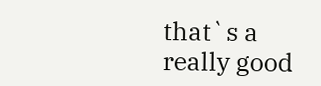that`s a really good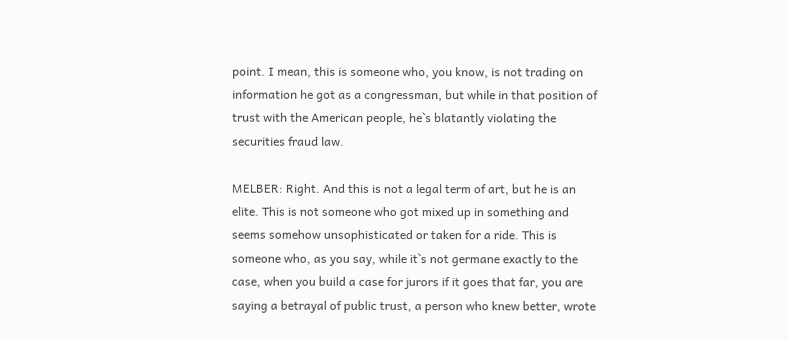point. I mean, this is someone who, you know, is not trading on information he got as a congressman, but while in that position of trust with the American people, he`s blatantly violating the securities fraud law.

MELBER: Right. And this is not a legal term of art, but he is an elite. This is not someone who got mixed up in something and seems somehow unsophisticated or taken for a ride. This is someone who, as you say, while it`s not germane exactly to the case, when you build a case for jurors if it goes that far, you are saying a betrayal of public trust, a person who knew better, wrote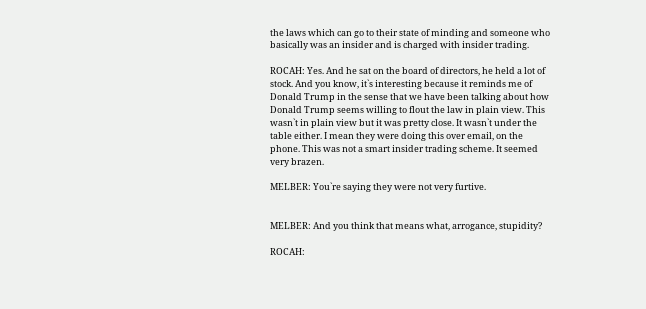the laws which can go to their state of minding and someone who basically was an insider and is charged with insider trading.

ROCAH: Yes. And he sat on the board of directors, he held a lot of stock. And you know, it`s interesting because it reminds me of Donald Trump in the sense that we have been talking about how Donald Trump seems willing to flout the law in plain view. This wasn`t in plain view but it was pretty close. It wasn`t under the table either. I mean they were doing this over email, on the phone. This was not a smart insider trading scheme. It seemed very brazen.

MELBER: You`re saying they were not very furtive.


MELBER: And you think that means what, arrogance, stupidity?

ROCAH: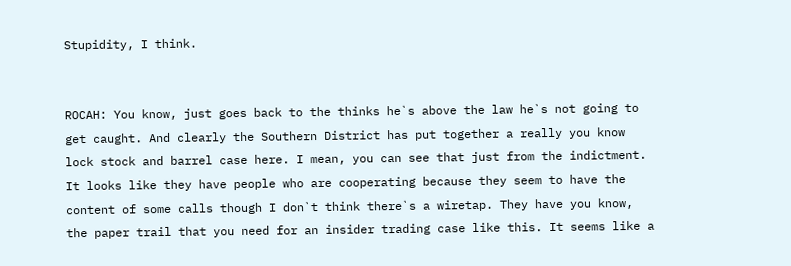Stupidity, I think.


ROCAH: You know, just goes back to the thinks he`s above the law he`s not going to get caught. And clearly the Southern District has put together a really you know lock stock and barrel case here. I mean, you can see that just from the indictment. It looks like they have people who are cooperating because they seem to have the content of some calls though I don`t think there`s a wiretap. They have you know, the paper trail that you need for an insider trading case like this. It seems like a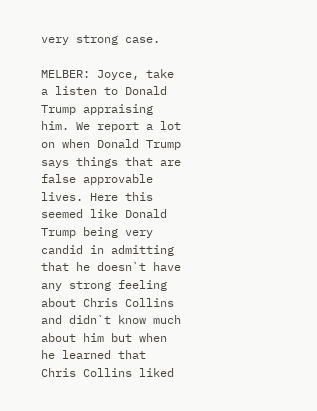very strong case.

MELBER: Joyce, take a listen to Donald Trump appraising him. We report a lot on when Donald Trump says things that are false approvable lives. Here this seemed like Donald Trump being very candid in admitting that he doesn`t have any strong feeling about Chris Collins and didn`t know much about him but when he learned that Chris Collins liked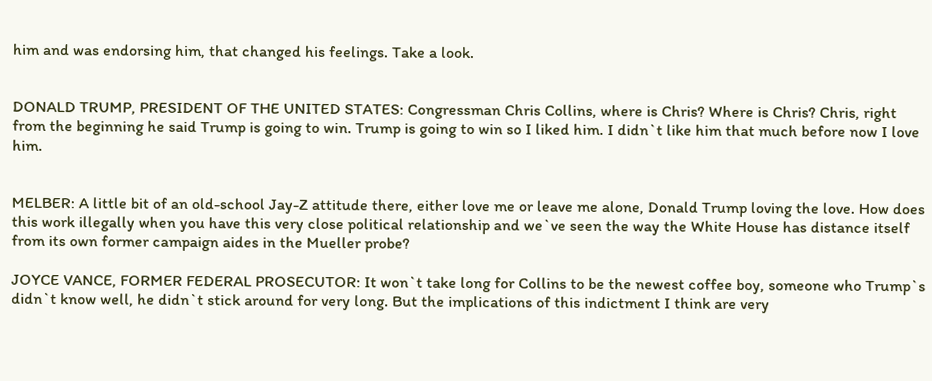him and was endorsing him, that changed his feelings. Take a look.


DONALD TRUMP, PRESIDENT OF THE UNITED STATES: Congressman Chris Collins, where is Chris? Where is Chris? Chris, right from the beginning he said Trump is going to win. Trump is going to win so I liked him. I didn`t like him that much before now I love him.


MELBER: A little bit of an old-school Jay-Z attitude there, either love me or leave me alone, Donald Trump loving the love. How does this work illegally when you have this very close political relationship and we`ve seen the way the White House has distance itself from its own former campaign aides in the Mueller probe?

JOYCE VANCE, FORMER FEDERAL PROSECUTOR: It won`t take long for Collins to be the newest coffee boy, someone who Trump`s didn`t know well, he didn`t stick around for very long. But the implications of this indictment I think are very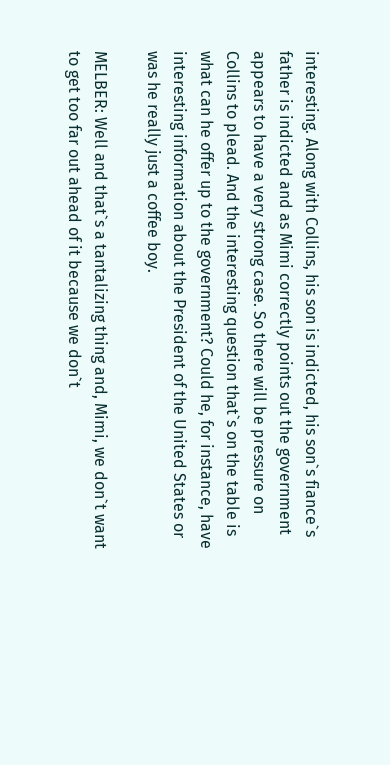interesting. Along with Collins, his son is indicted, his son`s fiance`s father is indicted and as Mimi correctly points out the government appears to have a very strong case. So there will be pressure on Collins to plead. And the interesting question that`s on the table is what can he offer up to the government? Could he, for instance, have interesting information about the President of the United States or was he really just a coffee boy.

MELBER: Well and that`s a tantalizing thing and, Mimi, we don`t want to get too far out ahead of it because we don`t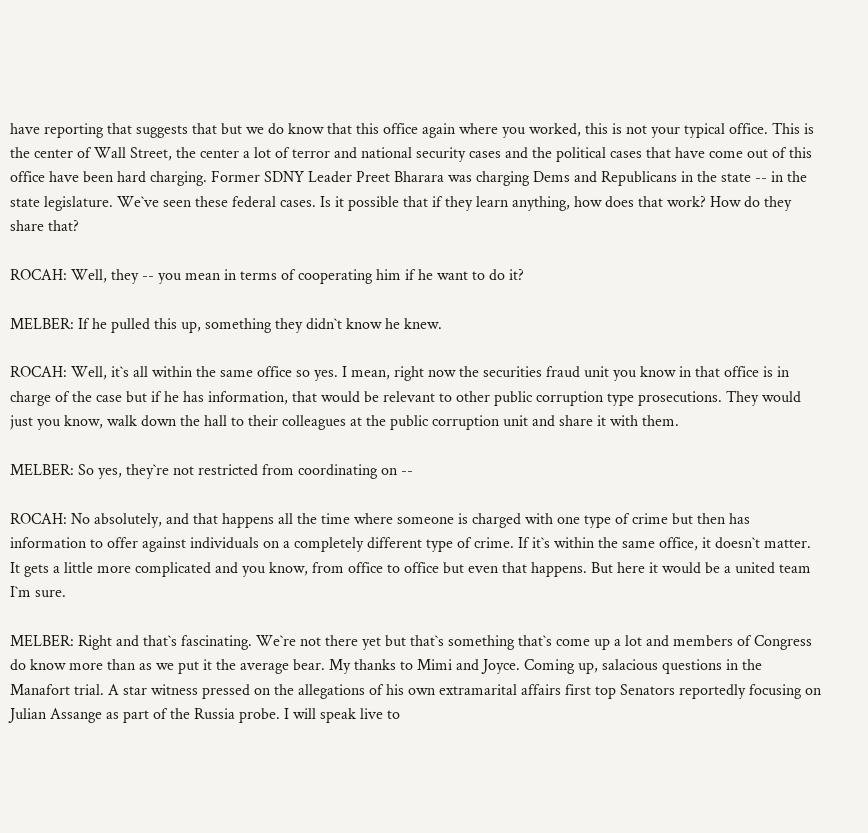have reporting that suggests that but we do know that this office again where you worked, this is not your typical office. This is the center of Wall Street, the center a lot of terror and national security cases and the political cases that have come out of this office have been hard charging. Former SDNY Leader Preet Bharara was charging Dems and Republicans in the state -- in the state legislature. We`ve seen these federal cases. Is it possible that if they learn anything, how does that work? How do they share that?

ROCAH: Well, they -- you mean in terms of cooperating him if he want to do it?

MELBER: If he pulled this up, something they didn`t know he knew.

ROCAH: Well, it`s all within the same office so yes. I mean, right now the securities fraud unit you know in that office is in charge of the case but if he has information, that would be relevant to other public corruption type prosecutions. They would just you know, walk down the hall to their colleagues at the public corruption unit and share it with them.

MELBER: So yes, they`re not restricted from coordinating on --

ROCAH: No absolutely, and that happens all the time where someone is charged with one type of crime but then has information to offer against individuals on a completely different type of crime. If it`s within the same office, it doesn`t matter. It gets a little more complicated and you know, from office to office but even that happens. But here it would be a united team I`m sure.

MELBER: Right and that`s fascinating. We`re not there yet but that`s something that`s come up a lot and members of Congress do know more than as we put it the average bear. My thanks to Mimi and Joyce. Coming up, salacious questions in the Manafort trial. A star witness pressed on the allegations of his own extramarital affairs first top Senators reportedly focusing on Julian Assange as part of the Russia probe. I will speak live to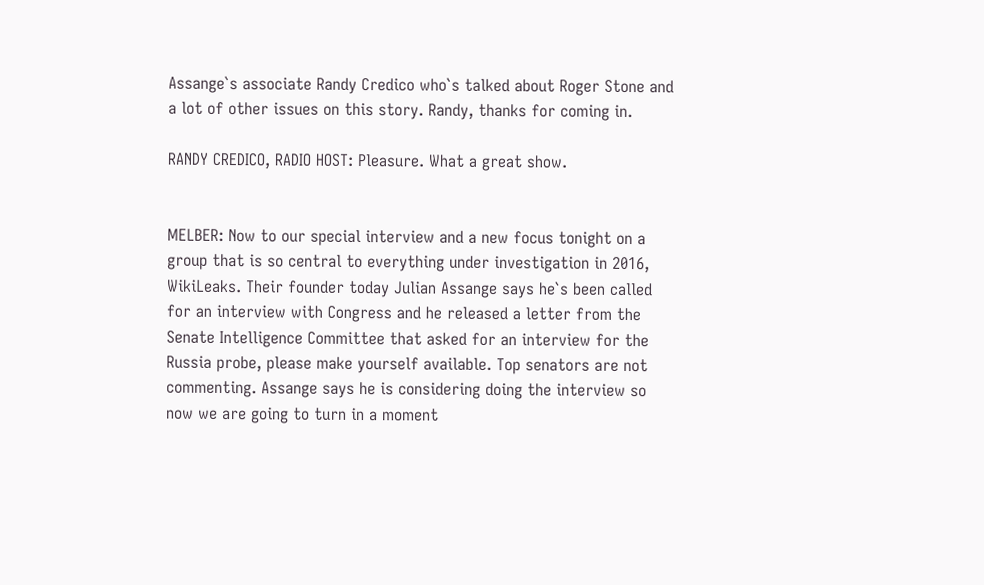Assange`s associate Randy Credico who`s talked about Roger Stone and a lot of other issues on this story. Randy, thanks for coming in.

RANDY CREDICO, RADIO HOST: Pleasure. What a great show.


MELBER: Now to our special interview and a new focus tonight on a group that is so central to everything under investigation in 2016, WikiLeaks. Their founder today Julian Assange says he`s been called for an interview with Congress and he released a letter from the Senate Intelligence Committee that asked for an interview for the Russia probe, please make yourself available. Top senators are not commenting. Assange says he is considering doing the interview so now we are going to turn in a moment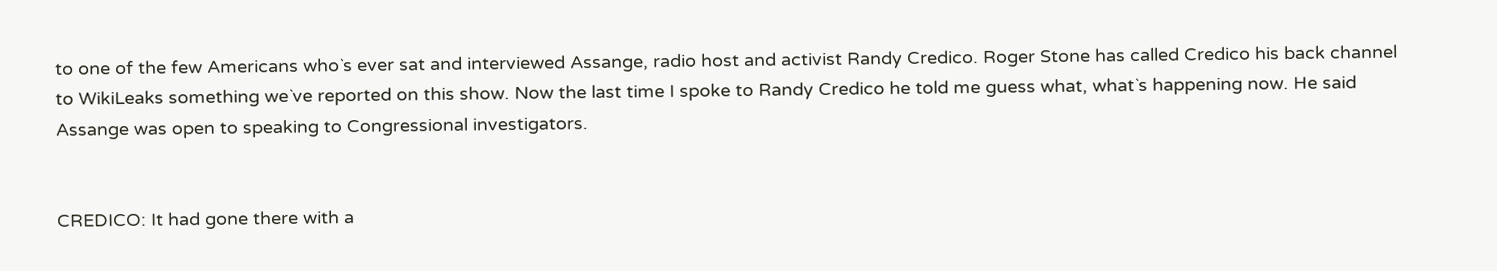to one of the few Americans who`s ever sat and interviewed Assange, radio host and activist Randy Credico. Roger Stone has called Credico his back channel to WikiLeaks something we`ve reported on this show. Now the last time I spoke to Randy Credico he told me guess what, what`s happening now. He said Assange was open to speaking to Congressional investigators.


CREDICO: It had gone there with a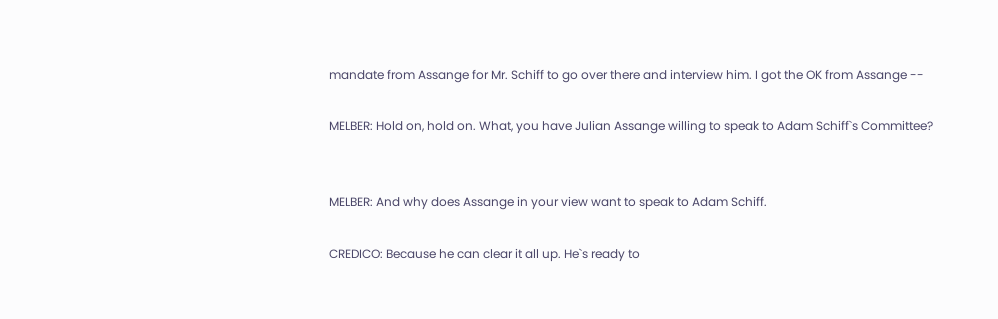mandate from Assange for Mr. Schiff to go over there and interview him. I got the OK from Assange --

MELBER: Hold on, hold on. What, you have Julian Assange willing to speak to Adam Schiff`s Committee?


MELBER: And why does Assange in your view want to speak to Adam Schiff.

CREDICO: Because he can clear it all up. He`s ready to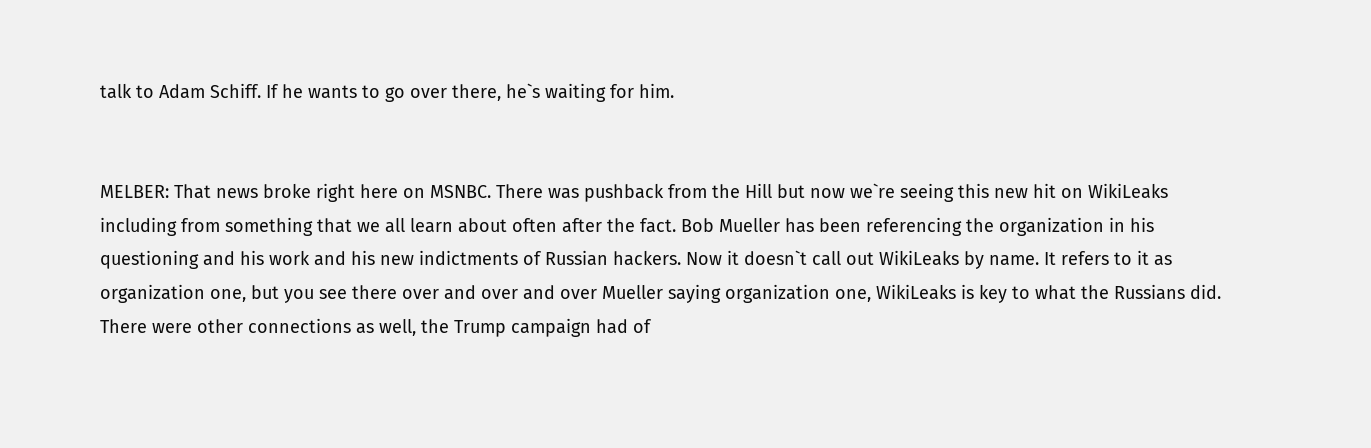talk to Adam Schiff. If he wants to go over there, he`s waiting for him.


MELBER: That news broke right here on MSNBC. There was pushback from the Hill but now we`re seeing this new hit on WikiLeaks including from something that we all learn about often after the fact. Bob Mueller has been referencing the organization in his questioning and his work and his new indictments of Russian hackers. Now it doesn`t call out WikiLeaks by name. It refers to it as organization one, but you see there over and over and over Mueller saying organization one, WikiLeaks is key to what the Russians did. There were other connections as well, the Trump campaign had of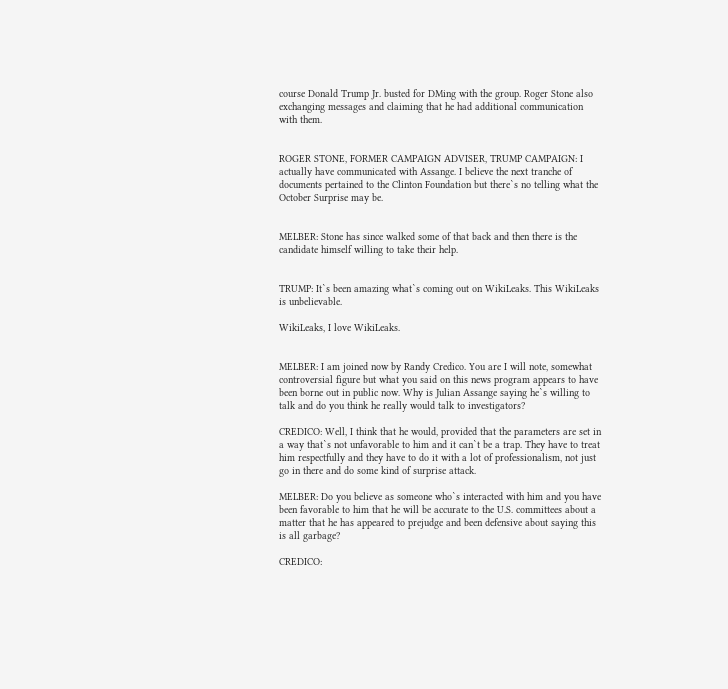course Donald Trump Jr. busted for DMing with the group. Roger Stone also exchanging messages and claiming that he had additional communication with them.


ROGER STONE, FORMER CAMPAIGN ADVISER, TRUMP CAMPAIGN: I actually have communicated with Assange. I believe the next tranche of documents pertained to the Clinton Foundation but there`s no telling what the October Surprise may be.


MELBER: Stone has since walked some of that back and then there is the candidate himself willing to take their help.


TRUMP: It`s been amazing what`s coming out on WikiLeaks. This WikiLeaks is unbelievable.

WikiLeaks, I love WikiLeaks.


MELBER: I am joined now by Randy Credico. You are I will note, somewhat controversial figure but what you said on this news program appears to have been borne out in public now. Why is Julian Assange saying he`s willing to talk and do you think he really would talk to investigators?

CREDICO: Well, I think that he would, provided that the parameters are set in a way that`s not unfavorable to him and it can`t be a trap. They have to treat him respectfully and they have to do it with a lot of professionalism, not just go in there and do some kind of surprise attack.

MELBER: Do you believe as someone who`s interacted with him and you have been favorable to him that he will be accurate to the U.S. committees about a matter that he has appeared to prejudge and been defensive about saying this is all garbage?

CREDICO: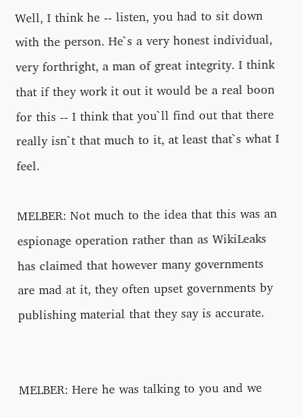Well, I think he -- listen, you had to sit down with the person. He`s a very honest individual, very forthright, a man of great integrity. I think that if they work it out it would be a real boon for this -- I think that you`ll find out that there really isn`t that much to it, at least that`s what I feel.

MELBER: Not much to the idea that this was an espionage operation rather than as WikiLeaks has claimed that however many governments are mad at it, they often upset governments by publishing material that they say is accurate.


MELBER: Here he was talking to you and we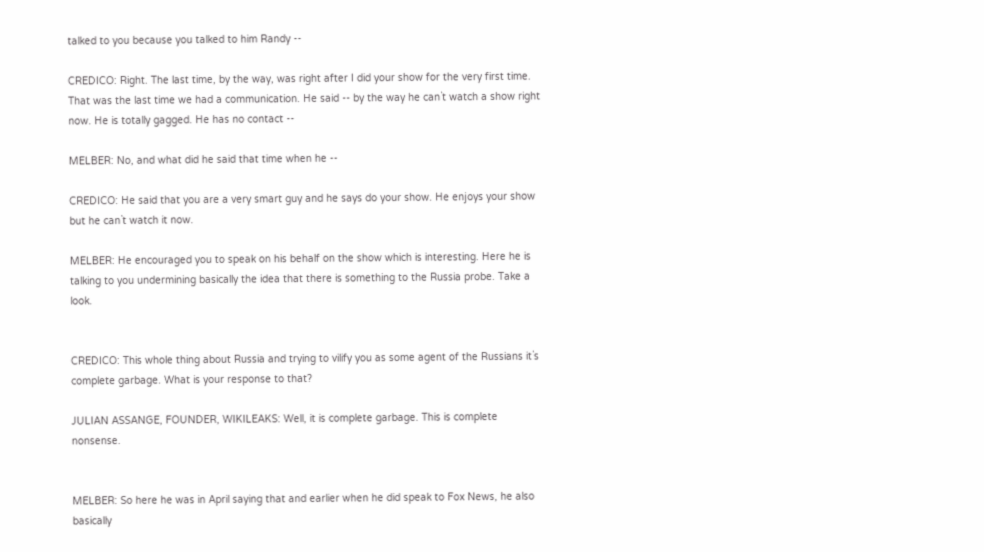talked to you because you talked to him Randy --

CREDICO: Right. The last time, by the way, was right after I did your show for the very first time. That was the last time we had a communication. He said -- by the way he can`t watch a show right now. He is totally gagged. He has no contact --

MELBER: No, and what did he said that time when he --

CREDICO: He said that you are a very smart guy and he says do your show. He enjoys your show but he can`t watch it now.

MELBER: He encouraged you to speak on his behalf on the show which is interesting. Here he is talking to you undermining basically the idea that there is something to the Russia probe. Take a look.


CREDICO: This whole thing about Russia and trying to vilify you as some agent of the Russians it`s complete garbage. What is your response to that?

JULIAN ASSANGE, FOUNDER, WIKILEAKS: Well, it is complete garbage. This is complete nonsense.


MELBER: So here he was in April saying that and earlier when he did speak to Fox News, he also basically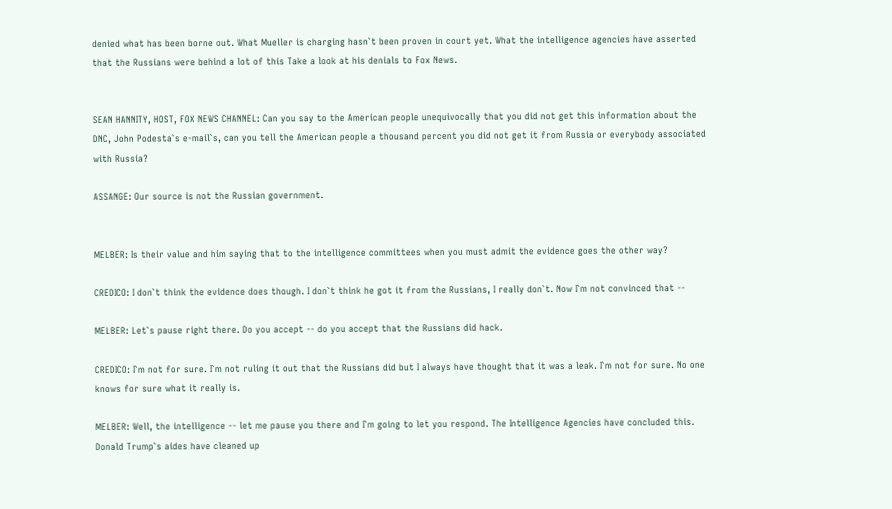denied what has been borne out. What Mueller is charging hasn`t been proven in court yet. What the intelligence agencies have asserted that the Russians were behind a lot of this Take a look at his denials to Fox News.


SEAN HANNITY, HOST, FOX NEWS CHANNEL: Can you say to the American people unequivocally that you did not get this information about the DNC, John Podesta`s e-mail`s, can you tell the American people a thousand percent you did not get it from Russia or everybody associated with Russia?

ASSANGE: Our source is not the Russian government.


MELBER: Is their value and him saying that to the intelligence committees when you must admit the evidence goes the other way?

CREDICO: I don`t think the evidence does though. I don`t think he got it from the Russians, I really don`t. Now I`m not convinced that --

MELBER: Let`s pause right there. Do you accept -- do you accept that the Russians did hack.

CREDICO: I`m not for sure. I`m not ruling it out that the Russians did but I always have thought that it was a leak. I`m not for sure. No one knows for sure what it really is.

MELBER: Well, the intelligence -- let me pause you there and I`m going to let you respond. The Intelligence Agencies have concluded this. Donald Trump`s aides have cleaned up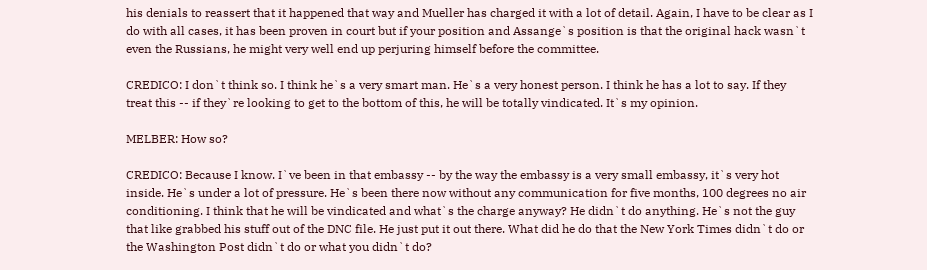his denials to reassert that it happened that way and Mueller has charged it with a lot of detail. Again, I have to be clear as I do with all cases, it has been proven in court but if your position and Assange`s position is that the original hack wasn`t even the Russians, he might very well end up perjuring himself before the committee.

CREDICO: I don`t think so. I think he`s a very smart man. He`s a very honest person. I think he has a lot to say. If they treat this -- if they`re looking to get to the bottom of this, he will be totally vindicated. It`s my opinion.

MELBER: How so?

CREDICO: Because I know. I`ve been in that embassy -- by the way the embassy is a very small embassy, it`s very hot inside. He`s under a lot of pressure. He`s been there now without any communication for five months, 100 degrees no air conditioning. I think that he will be vindicated and what`s the charge anyway? He didn`t do anything. He`s not the guy that like grabbed his stuff out of the DNC file. He just put it out there. What did he do that the New York Times didn`t do or the Washington Post didn`t do or what you didn`t do?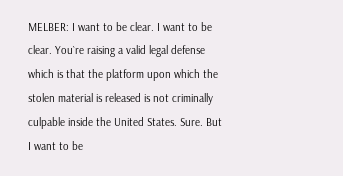MELBER: I want to be clear. I want to be clear. You`re raising a valid legal defense which is that the platform upon which the stolen material is released is not criminally culpable inside the United States. Sure. But I want to be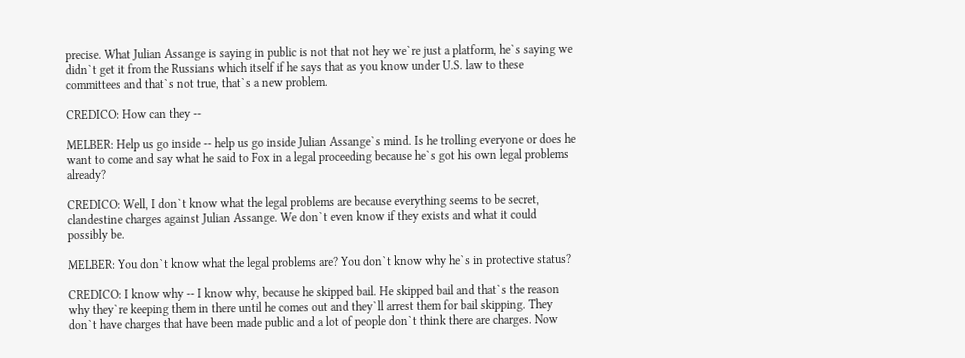precise. What Julian Assange is saying in public is not that not hey we`re just a platform, he`s saying we didn`t get it from the Russians which itself if he says that as you know under U.S. law to these committees and that`s not true, that`s a new problem.

CREDICO: How can they --

MELBER: Help us go inside -- help us go inside Julian Assange`s mind. Is he trolling everyone or does he want to come and say what he said to Fox in a legal proceeding because he`s got his own legal problems already?

CREDICO: Well, I don`t know what the legal problems are because everything seems to be secret, clandestine charges against Julian Assange. We don`t even know if they exists and what it could possibly be.

MELBER: You don`t know what the legal problems are? You don`t know why he`s in protective status?

CREDICO: I know why -- I know why, because he skipped bail. He skipped bail and that`s the reason why they`re keeping them in there until he comes out and they`ll arrest them for bail skipping. They don`t have charges that have been made public and a lot of people don`t think there are charges. Now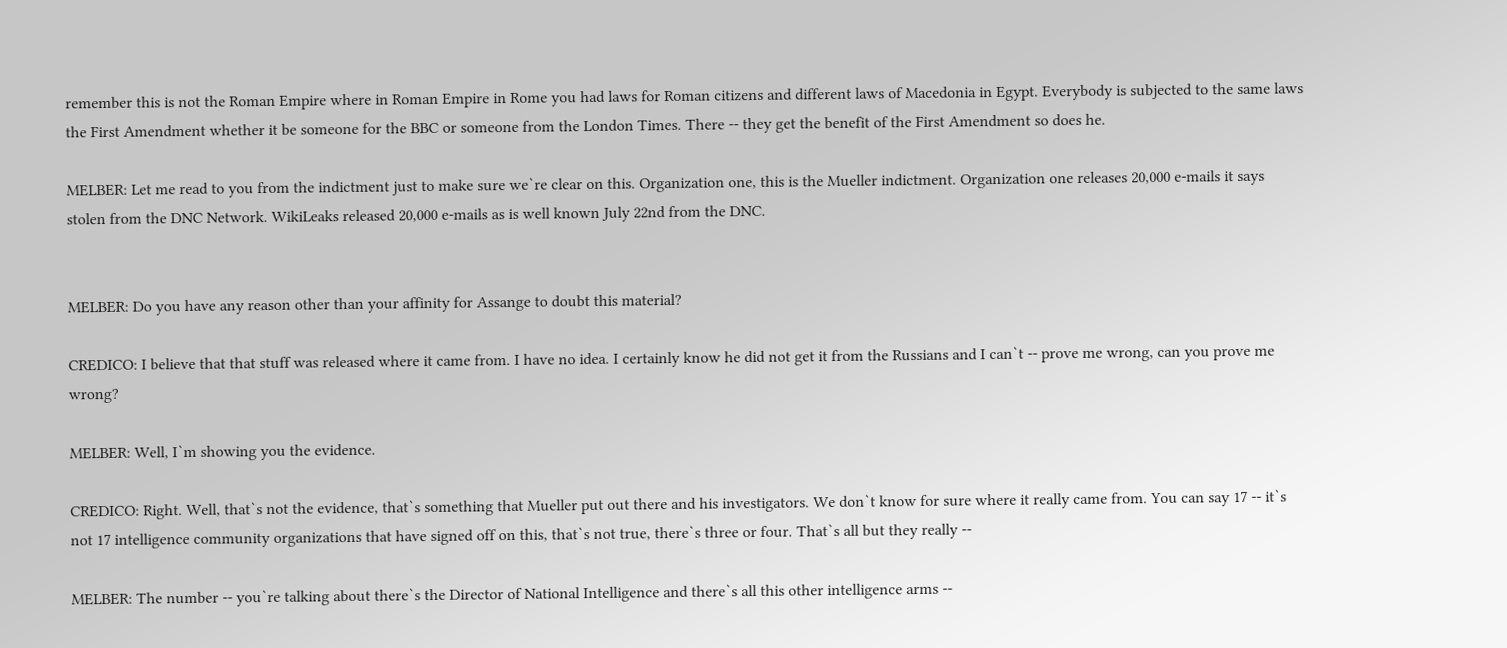remember this is not the Roman Empire where in Roman Empire in Rome you had laws for Roman citizens and different laws of Macedonia in Egypt. Everybody is subjected to the same laws the First Amendment whether it be someone for the BBC or someone from the London Times. There -- they get the benefit of the First Amendment so does he.

MELBER: Let me read to you from the indictment just to make sure we`re clear on this. Organization one, this is the Mueller indictment. Organization one releases 20,000 e-mails it says stolen from the DNC Network. WikiLeaks released 20,000 e-mails as is well known July 22nd from the DNC.


MELBER: Do you have any reason other than your affinity for Assange to doubt this material?

CREDICO: I believe that that stuff was released where it came from. I have no idea. I certainly know he did not get it from the Russians and I can`t -- prove me wrong, can you prove me wrong?

MELBER: Well, I`m showing you the evidence.

CREDICO: Right. Well, that`s not the evidence, that`s something that Mueller put out there and his investigators. We don`t know for sure where it really came from. You can say 17 -- it`s not 17 intelligence community organizations that have signed off on this, that`s not true, there`s three or four. That`s all but they really --

MELBER: The number -- you`re talking about there`s the Director of National Intelligence and there`s all this other intelligence arms --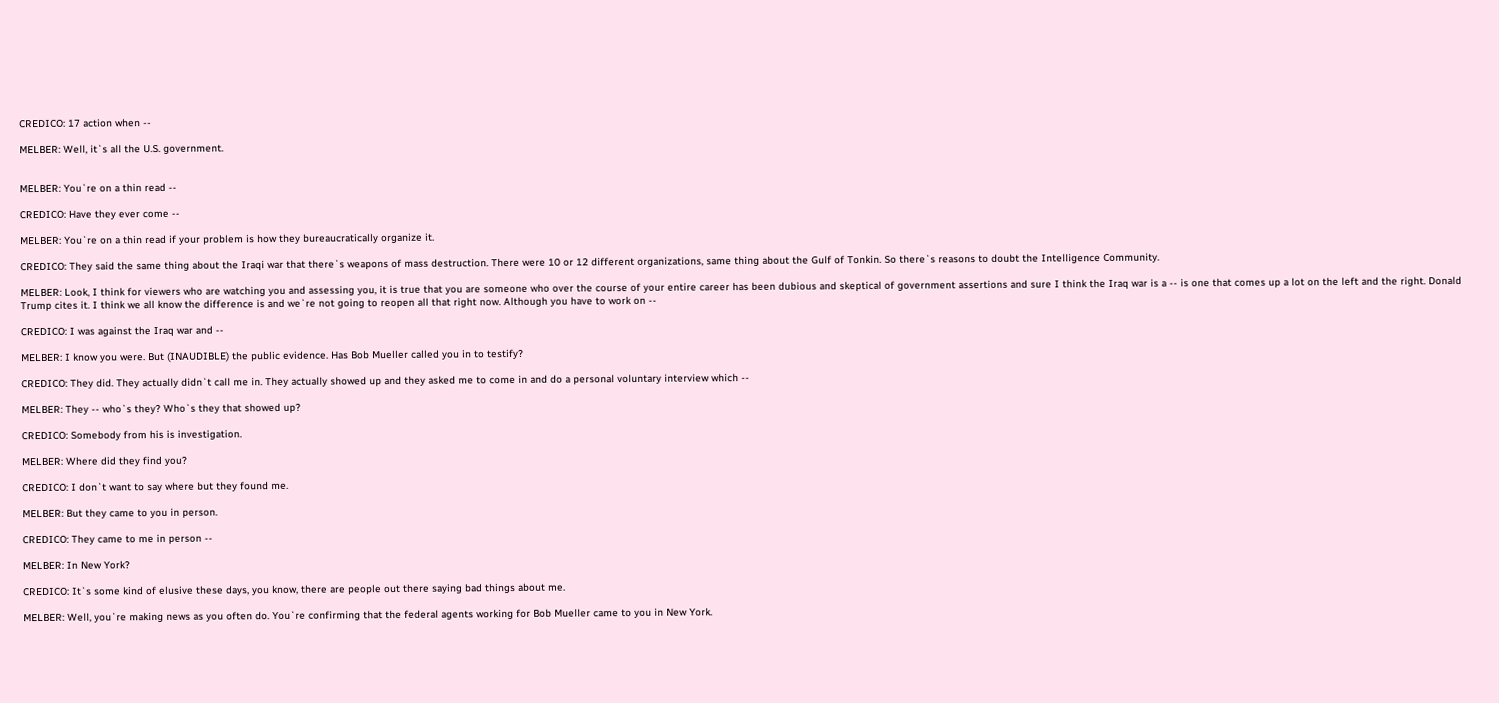CREDICO: 17 action when --

MELBER: Well, it`s all the U.S. government.


MELBER: You`re on a thin read --

CREDICO: Have they ever come --

MELBER: You`re on a thin read if your problem is how they bureaucratically organize it.

CREDICO: They said the same thing about the Iraqi war that there`s weapons of mass destruction. There were 10 or 12 different organizations, same thing about the Gulf of Tonkin. So there`s reasons to doubt the Intelligence Community.

MELBER: Look, I think for viewers who are watching you and assessing you, it is true that you are someone who over the course of your entire career has been dubious and skeptical of government assertions and sure I think the Iraq war is a -- is one that comes up a lot on the left and the right. Donald Trump cites it. I think we all know the difference is and we`re not going to reopen all that right now. Although you have to work on --

CREDICO: I was against the Iraq war and --

MELBER: I know you were. But (INAUDIBLE) the public evidence. Has Bob Mueller called you in to testify?

CREDICO: They did. They actually didn`t call me in. They actually showed up and they asked me to come in and do a personal voluntary interview which --

MELBER: They -- who`s they? Who`s they that showed up?

CREDICO: Somebody from his is investigation.

MELBER: Where did they find you?

CREDICO: I don`t want to say where but they found me.

MELBER: But they came to you in person.

CREDICO: They came to me in person --

MELBER: In New York?

CREDICO: It`s some kind of elusive these days, you know, there are people out there saying bad things about me.

MELBER: Well, you`re making news as you often do. You`re confirming that the federal agents working for Bob Mueller came to you in New York.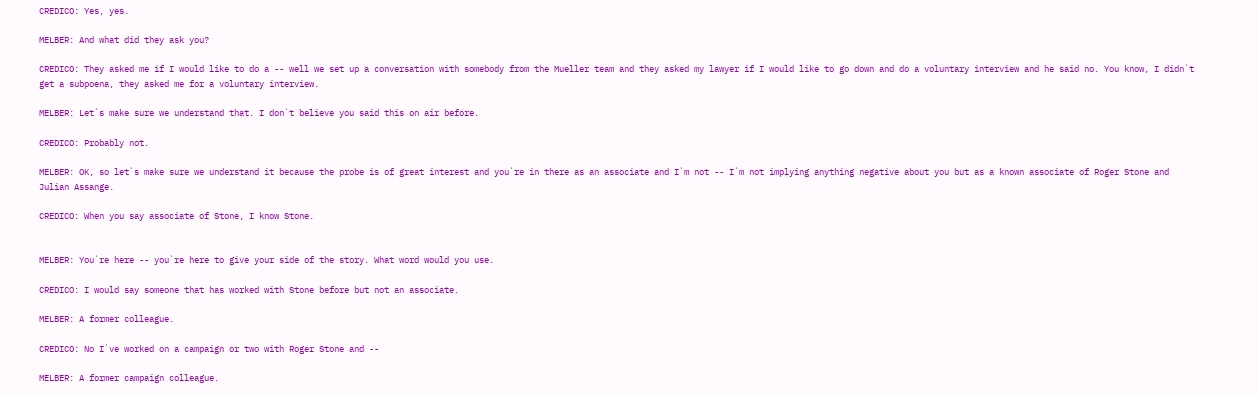CREDICO: Yes, yes.

MELBER: And what did they ask you?

CREDICO: They asked me if I would like to do a -- well we set up a conversation with somebody from the Mueller team and they asked my lawyer if I would like to go down and do a voluntary interview and he said no. You know, I didn`t get a subpoena, they asked me for a voluntary interview.

MELBER: Let`s make sure we understand that. I don`t believe you said this on air before.

CREDICO: Probably not.

MELBER: OK, so let`s make sure we understand it because the probe is of great interest and you`re in there as an associate and I`m not -- I`m not implying anything negative about you but as a known associate of Roger Stone and Julian Assange.

CREDICO: When you say associate of Stone, I know Stone.


MELBER: You`re here -- you`re here to give your side of the story. What word would you use.

CREDICO: I would say someone that has worked with Stone before but not an associate.

MELBER: A former colleague.

CREDICO: No I`ve worked on a campaign or two with Roger Stone and --

MELBER: A former campaign colleague.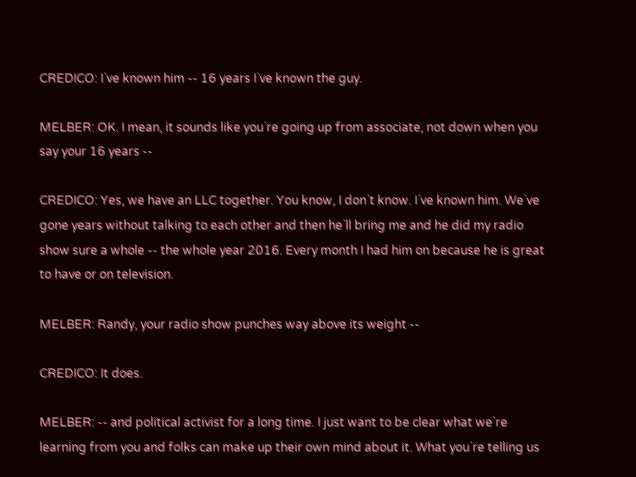CREDICO: I`ve known him -- 16 years I`ve known the guy.

MELBER: OK. I mean, it sounds like you`re going up from associate, not down when you say your 16 years --

CREDICO: Yes, we have an LLC together. You know, I don`t know. I`ve known him. We`ve gone years without talking to each other and then he`ll bring me and he did my radio show sure a whole -- the whole year 2016. Every month I had him on because he is great to have or on television.

MELBER: Randy, your radio show punches way above its weight --

CREDICO: It does.

MELBER: -- and political activist for a long time. I just want to be clear what we`re learning from you and folks can make up their own mind about it. What you`re telling us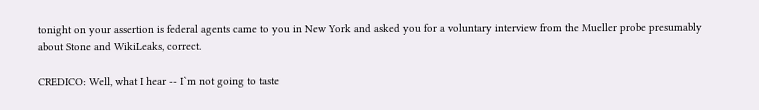tonight on your assertion is federal agents came to you in New York and asked you for a voluntary interview from the Mueller probe presumably about Stone and WikiLeaks, correct.

CREDICO: Well, what I hear -- I`m not going to taste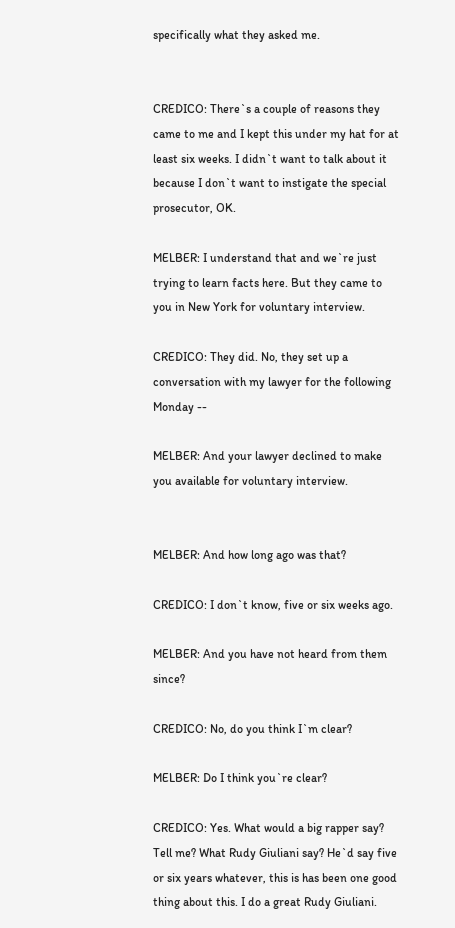specifically what they asked me.


CREDICO: There`s a couple of reasons they came to me and I kept this under my hat for at least six weeks. I didn`t want to talk about it because I don`t want to instigate the special prosecutor, OK.

MELBER: I understand that and we`re just trying to learn facts here. But they came to you in New York for voluntary interview.

CREDICO: They did. No, they set up a conversation with my lawyer for the following Monday --

MELBER: And your lawyer declined to make you available for voluntary interview.


MELBER: And how long ago was that?

CREDICO: I don`t know, five or six weeks ago.

MELBER: And you have not heard from them since?

CREDICO: No, do you think I`m clear?

MELBER: Do I think you`re clear?

CREDICO: Yes. What would a big rapper say? Tell me? What Rudy Giuliani say? He`d say five or six years whatever, this is has been one good thing about this. I do a great Rudy Giuliani.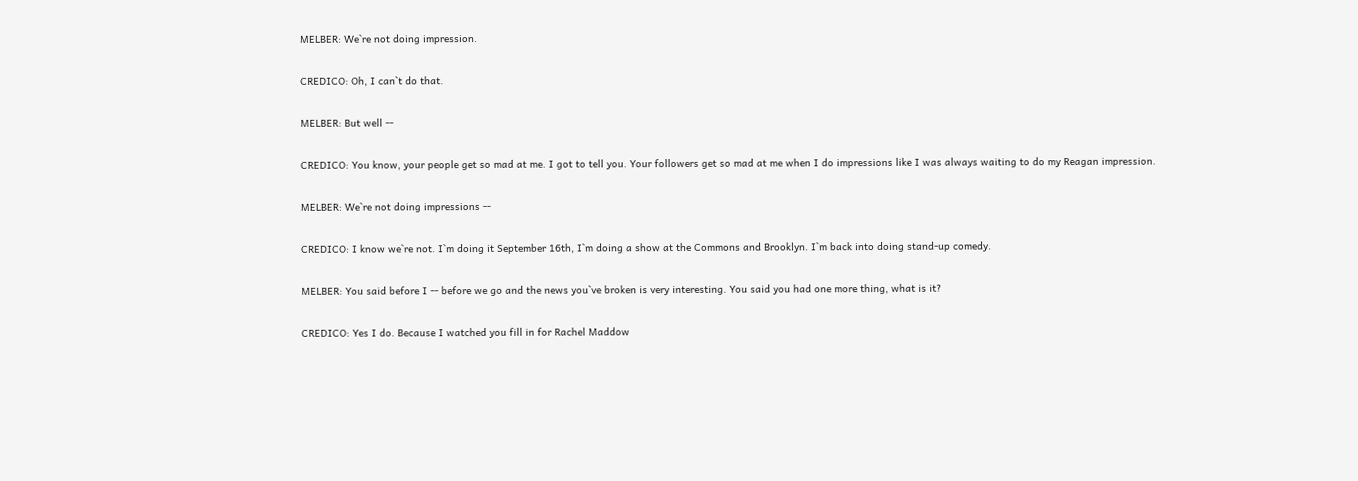MELBER: We`re not doing impression.

CREDICO: Oh, I can`t do that.

MELBER: But well --

CREDICO: You know, your people get so mad at me. I got to tell you. Your followers get so mad at me when I do impressions like I was always waiting to do my Reagan impression.

MELBER: We`re not doing impressions --

CREDICO: I know we`re not. I`m doing it September 16th, I`m doing a show at the Commons and Brooklyn. I`m back into doing stand-up comedy.

MELBER: You said before I -- before we go and the news you`ve broken is very interesting. You said you had one more thing, what is it?

CREDICO: Yes I do. Because I watched you fill in for Rachel Maddow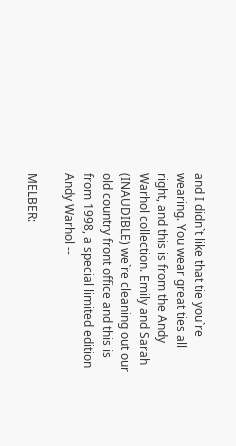and I didn`t like that tie you`re wearing. You wear great ties all right, and this is from the Andy Warhol collection. Emily and Sarah (INAUDIBLE) we`re cleaning out our old country front office and this is from 1998, a special limited edition Andy Warhol --

MELBER: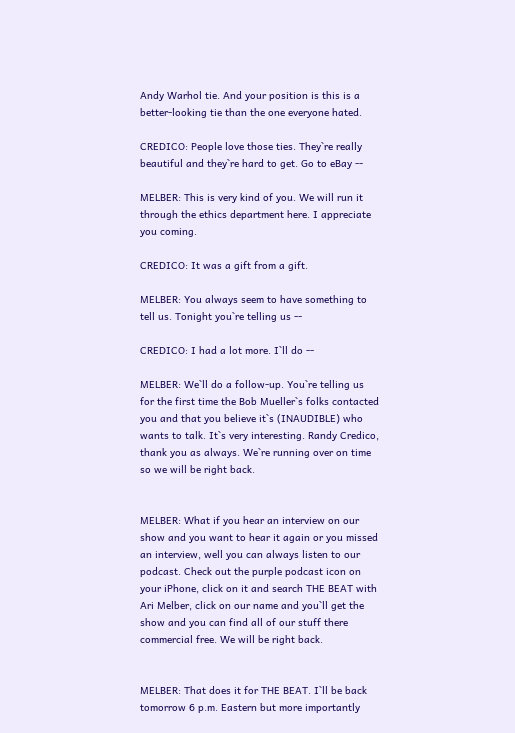Andy Warhol tie. And your position is this is a better-looking tie than the one everyone hated.

CREDICO: People love those ties. They`re really beautiful and they`re hard to get. Go to eBay --

MELBER: This is very kind of you. We will run it through the ethics department here. I appreciate you coming.

CREDICO: It was a gift from a gift.

MELBER: You always seem to have something to tell us. Tonight you`re telling us --

CREDICO: I had a lot more. I`ll do --

MELBER: We`ll do a follow-up. You`re telling us for the first time the Bob Mueller`s folks contacted you and that you believe it`s (INAUDIBLE) who wants to talk. It`s very interesting. Randy Credico, thank you as always. We`re running over on time so we will be right back.


MELBER: What if you hear an interview on our show and you want to hear it again or you missed an interview, well you can always listen to our podcast. Check out the purple podcast icon on your iPhone, click on it and search THE BEAT with Ari Melber, click on our name and you`ll get the show and you can find all of our stuff there commercial free. We will be right back.


MELBER: That does it for THE BEAT. I`ll be back tomorrow 6 p.m. Eastern but more importantly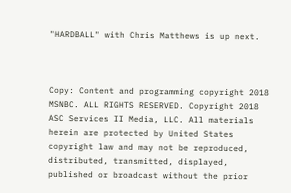"HARDBALL" with Chris Matthews is up next.



Copy: Content and programming copyright 2018 MSNBC. ALL RIGHTS RESERVED. Copyright 2018 ASC Services II Media, LLC. All materials herein are protected by United States copyright law and may not be reproduced, distributed, transmitted, displayed, published or broadcast without the prior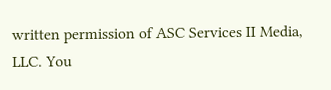written permission of ASC Services II Media, LLC. You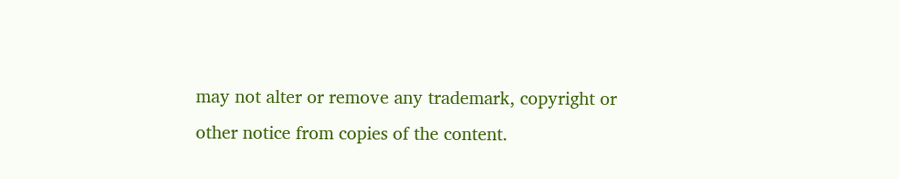may not alter or remove any trademark, copyright or other notice from copies of the content.